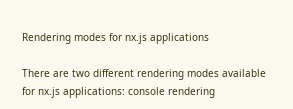Rendering modes for nx.js applications

There are two different rendering modes available for nx.js applications: console rendering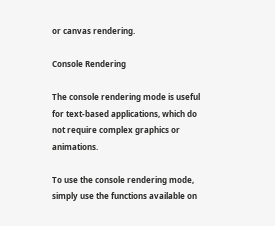or canvas rendering.

Console Rendering

The console rendering mode is useful for text-based applications, which do not require complex graphics or animations.

To use the console rendering mode, simply use the functions available on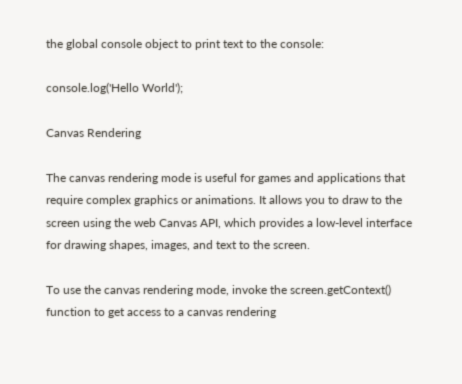the global console object to print text to the console:

console.log('Hello World');

Canvas Rendering

The canvas rendering mode is useful for games and applications that require complex graphics or animations. It allows you to draw to the screen using the web Canvas API, which provides a low-level interface for drawing shapes, images, and text to the screen.

To use the canvas rendering mode, invoke the screen.getContext() function to get access to a canvas rendering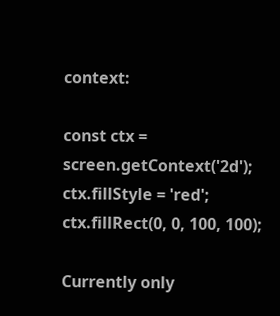context:

const ctx = screen.getContext('2d');
ctx.fillStyle = 'red';
ctx.fillRect(0, 0, 100, 100);

Currently only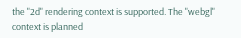the "2d" rendering context is supported. The "webgl" context is planned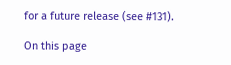for a future release (see #131).

On this page